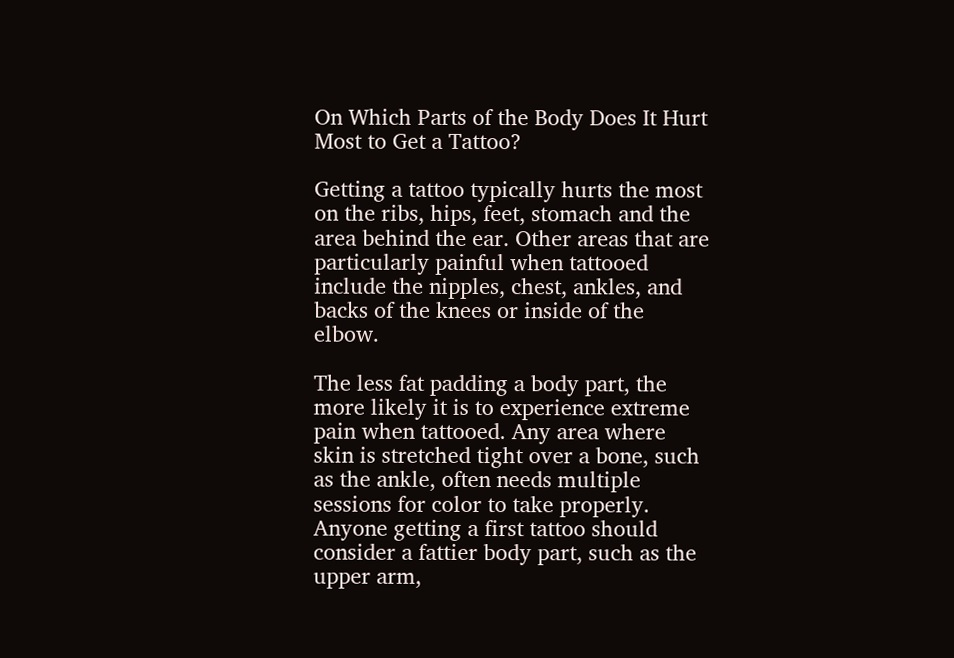On Which Parts of the Body Does It Hurt Most to Get a Tattoo?

Getting a tattoo typically hurts the most on the ribs, hips, feet, stomach and the area behind the ear. Other areas that are particularly painful when tattooed include the nipples, chest, ankles, and backs of the knees or inside of the elbow.

The less fat padding a body part, the more likely it is to experience extreme pain when tattooed. Any area where skin is stretched tight over a bone, such as the ankle, often needs multiple sessions for color to take properly. Anyone getting a first tattoo should consider a fattier body part, such as the upper arm,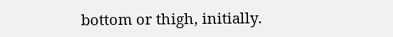bottom or thigh, initially.